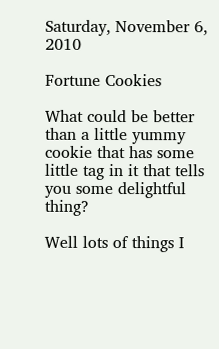Saturday, November 6, 2010

Fortune Cookies

What could be better than a little yummy cookie that has some little tag in it that tells you some delightful thing?

Well lots of things I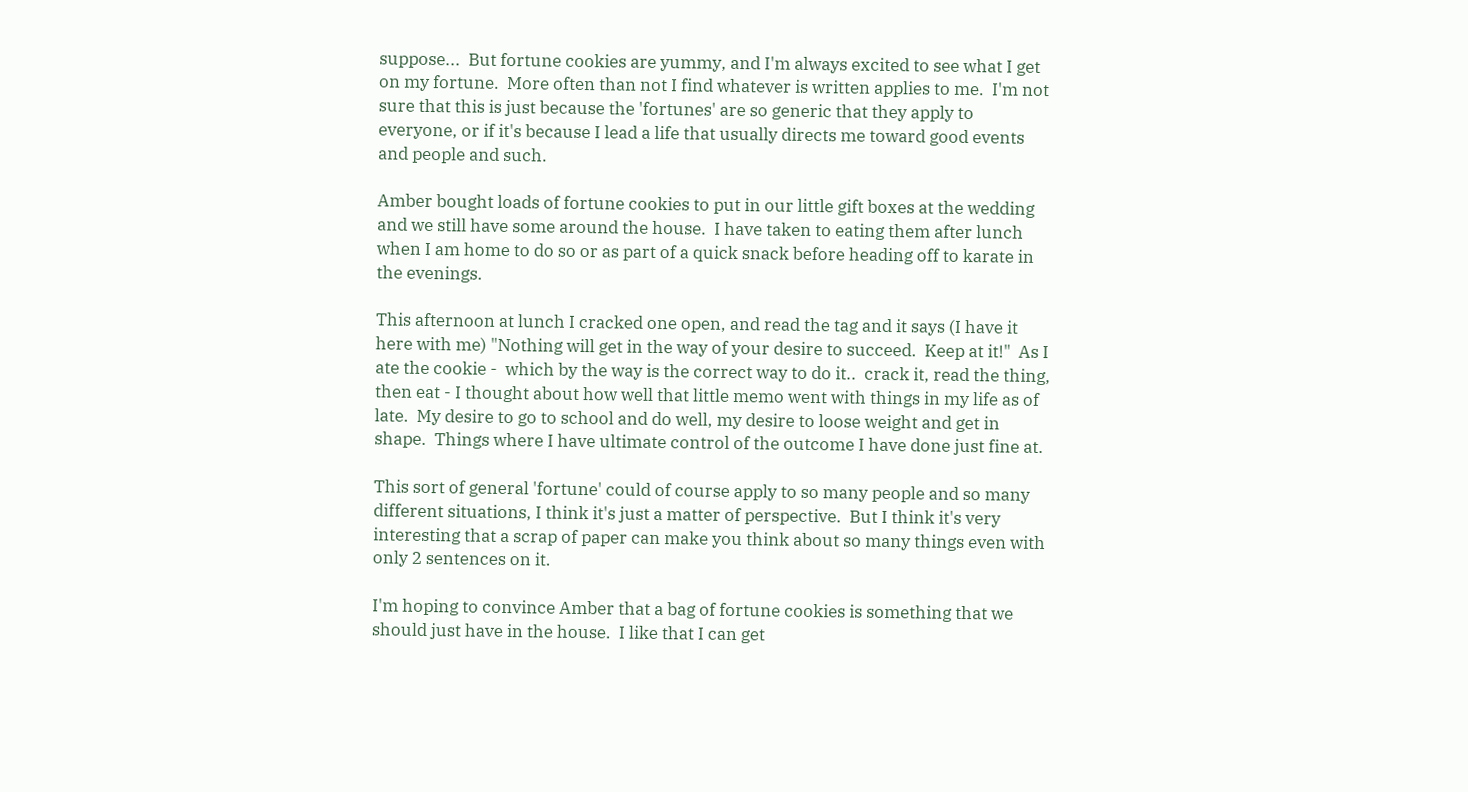suppose...  But fortune cookies are yummy, and I'm always excited to see what I get on my fortune.  More often than not I find whatever is written applies to me.  I'm not sure that this is just because the 'fortunes' are so generic that they apply to everyone, or if it's because I lead a life that usually directs me toward good events and people and such.

Amber bought loads of fortune cookies to put in our little gift boxes at the wedding and we still have some around the house.  I have taken to eating them after lunch when I am home to do so or as part of a quick snack before heading off to karate in the evenings.

This afternoon at lunch I cracked one open, and read the tag and it says (I have it here with me) "Nothing will get in the way of your desire to succeed.  Keep at it!"  As I ate the cookie -  which by the way is the correct way to do it..  crack it, read the thing, then eat - I thought about how well that little memo went with things in my life as of late.  My desire to go to school and do well, my desire to loose weight and get in shape.  Things where I have ultimate control of the outcome I have done just fine at.

This sort of general 'fortune' could of course apply to so many people and so many different situations, I think it's just a matter of perspective.  But I think it's very interesting that a scrap of paper can make you think about so many things even with only 2 sentences on it.

I'm hoping to convince Amber that a bag of fortune cookies is something that we should just have in the house.  I like that I can get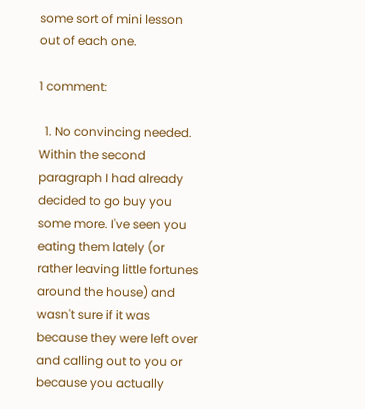some sort of mini lesson out of each one.

1 comment:

  1. No convincing needed. Within the second paragraph I had already decided to go buy you some more. I've seen you eating them lately (or rather leaving little fortunes around the house) and wasn't sure if it was because they were left over and calling out to you or because you actually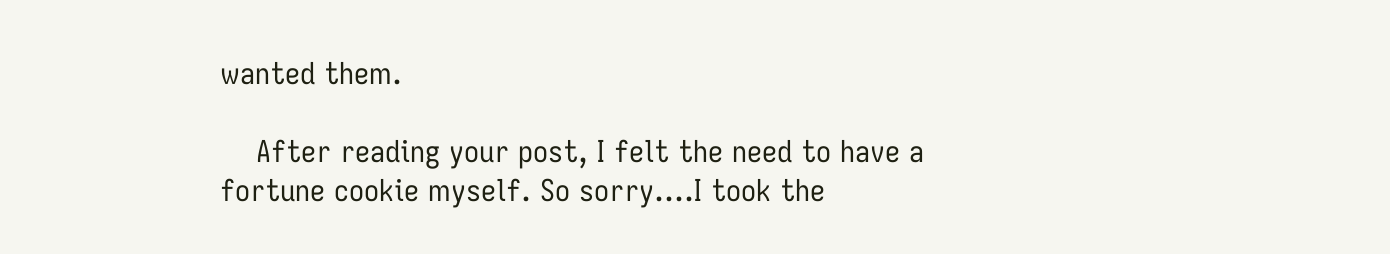wanted them.

    After reading your post, I felt the need to have a fortune cookie myself. So sorry....I took the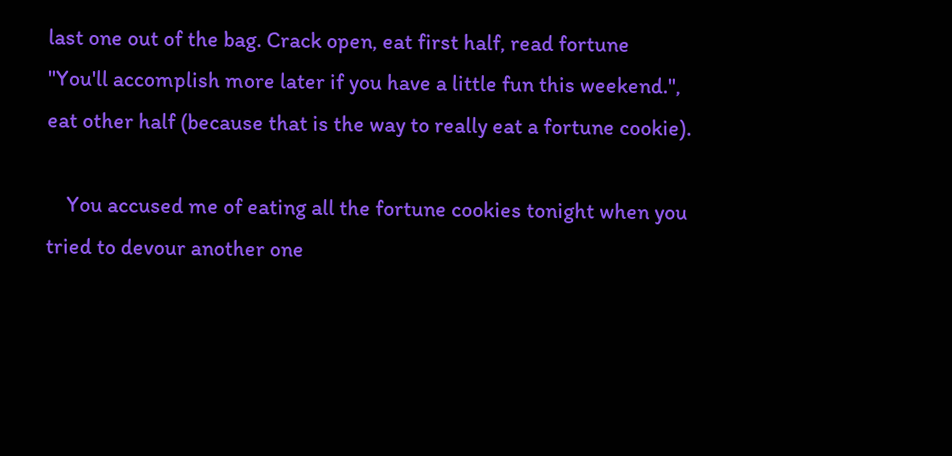last one out of the bag. Crack open, eat first half, read fortune "You'll accomplish more later if you have a little fun this weekend.", eat other half (because that is the way to really eat a fortune cookie).

    You accused me of eating all the fortune cookies tonight when you tried to devour another one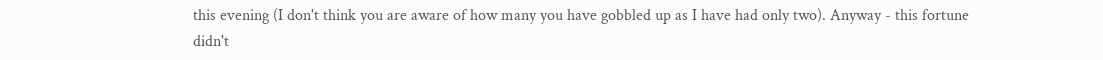this evening (I don't think you are aware of how many you have gobbled up as I have had only two). Anyway - this fortune didn't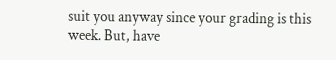suit you anyway since your grading is this week. But, have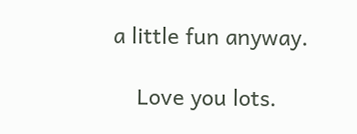a little fun anyway.

    Love you lots.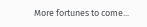More fortunes to come...